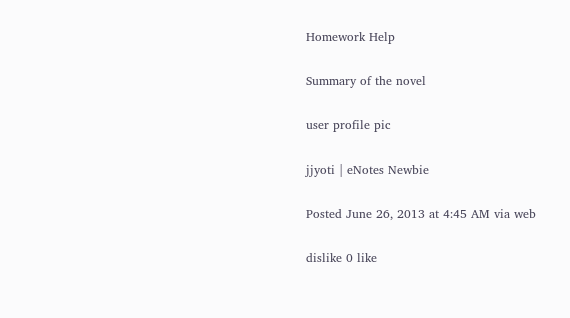Homework Help

Summary of the novel

user profile pic

jjyoti | eNotes Newbie

Posted June 26, 2013 at 4:45 AM via web

dislike 0 like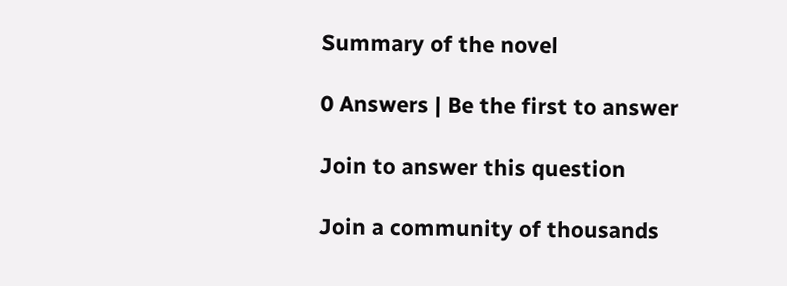Summary of the novel

0 Answers | Be the first to answer

Join to answer this question

Join a community of thousands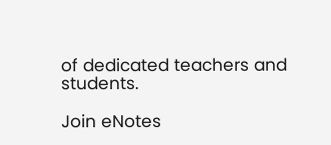of dedicated teachers and students.

Join eNotes